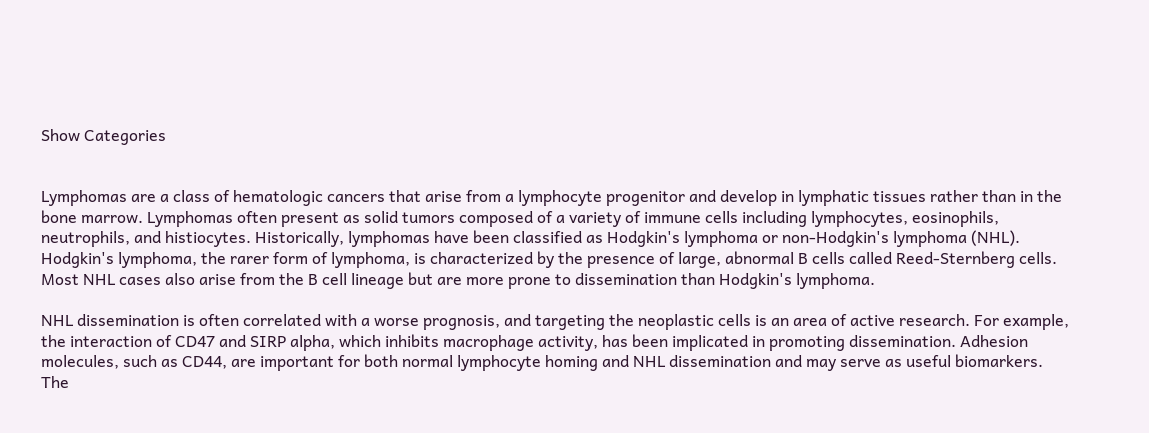Show Categories


Lymphomas are a class of hematologic cancers that arise from a lymphocyte progenitor and develop in lymphatic tissues rather than in the bone marrow. Lymphomas often present as solid tumors composed of a variety of immune cells including lymphocytes, eosinophils, neutrophils, and histiocytes. Historically, lymphomas have been classified as Hodgkin's lymphoma or non-Hodgkin's lymphoma (NHL). Hodgkin's lymphoma, the rarer form of lymphoma, is characterized by the presence of large, abnormal B cells called Reed-Sternberg cells. Most NHL cases also arise from the B cell lineage but are more prone to dissemination than Hodgkin's lymphoma.

NHL dissemination is often correlated with a worse prognosis, and targeting the neoplastic cells is an area of active research. For example, the interaction of CD47 and SIRP alpha, which inhibits macrophage activity, has been implicated in promoting dissemination. Adhesion molecules, such as CD44, are important for both normal lymphocyte homing and NHL dissemination and may serve as useful biomarkers. The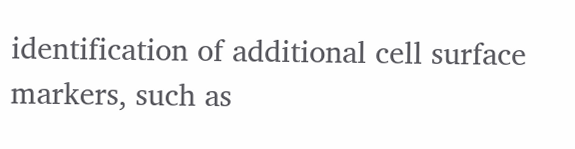identification of additional cell surface markers, such as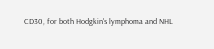CD30, for both Hodgkin's lymphoma and NHL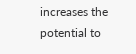increases the potential to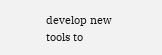develop new tools to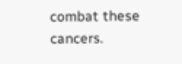combat these cancers.